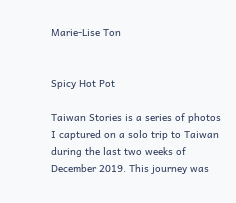Marie-Lise Ton


Spicy Hot Pot

Taiwan Stories is a series of photos I captured on a solo trip to Taiwan during the last two weeks of December 2019. This journey was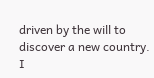driven by the will to discover a new country.
I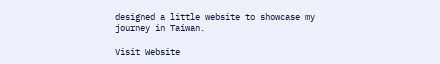designed a little website to showcase my journey in Taiwan.

Visit Website